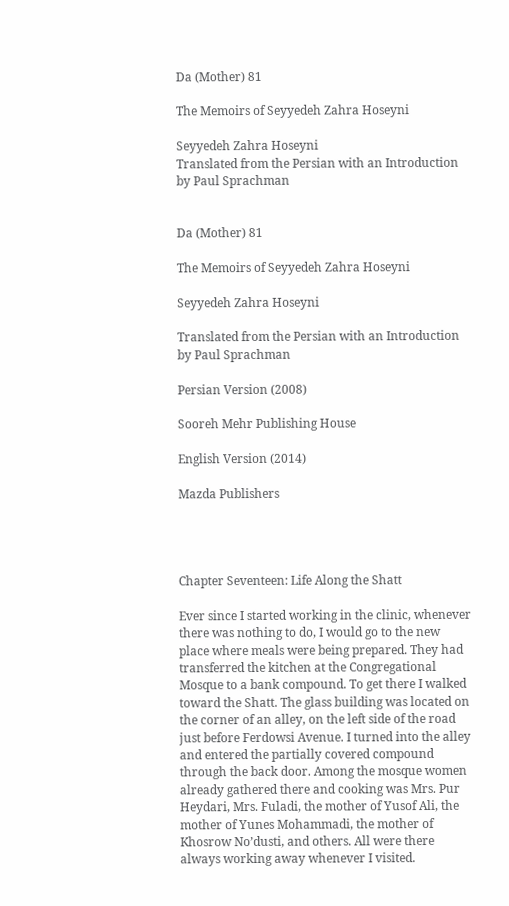Da (Mother) 81

The Memoirs of Seyyedeh Zahra Hoseyni

Seyyedeh Zahra Hoseyni
Translated from the Persian with an Introduction by Paul Sprachman


Da (Mother) 81

The Memoirs of Seyyedeh Zahra Hoseyni

Seyyedeh Zahra Hoseyni

Translated from the Persian with an Introduction by Paul Sprachman

Persian Version (2008)

Sooreh Mehr Publishing House

English Version (2014)

Mazda Publishers




Chapter Seventeen: Life Along the Shatt

Ever since I started working in the clinic, whenever there was nothing to do, I would go to the new place where meals were being prepared. They had transferred the kitchen at the Congregational Mosque to a bank compound. To get there I walked toward the Shatt. The glass building was located on the corner of an alley, on the left side of the road just before Ferdowsi Avenue. I turned into the alley and entered the partially covered compound through the back door. Among the mosque women already gathered there and cooking was Mrs. Pur Heydari, Mrs. Fuladi, the mother of Yusof Ali, the mother of Yunes Mohammadi, the mother of Khosrow No’dusti, and others. All were there always working away whenever I visited.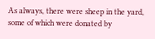As always, there were sheep in the yard, some of which were donated by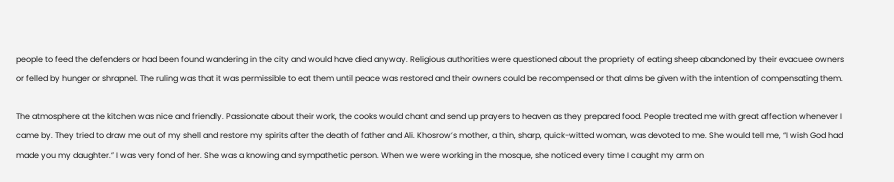people to feed the defenders or had been found wandering in the city and would have died anyway. Religious authorities were questioned about the propriety of eating sheep abandoned by their evacuee owners or felled by hunger or shrapnel. The ruling was that it was permissible to eat them until peace was restored and their owners could be recompensed or that alms be given with the intention of compensating them.

The atmosphere at the kitchen was nice and friendly. Passionate about their work, the cooks would chant and send up prayers to heaven as they prepared food. People treated me with great affection whenever I came by. They tried to draw me out of my shell and restore my spirits after the death of father and Ali. Khosrow’s mother, a thin, sharp, quick-witted woman, was devoted to me. She would tell me, “I wish God had made you my daughter.” I was very fond of her. She was a knowing and sympathetic person. When we were working in the mosque, she noticed every time I caught my arm on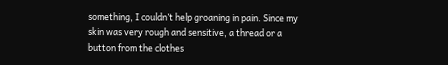something, I couldn’t help groaning in pain. Since my skin was very rough and sensitive, a thread or a button from the clothes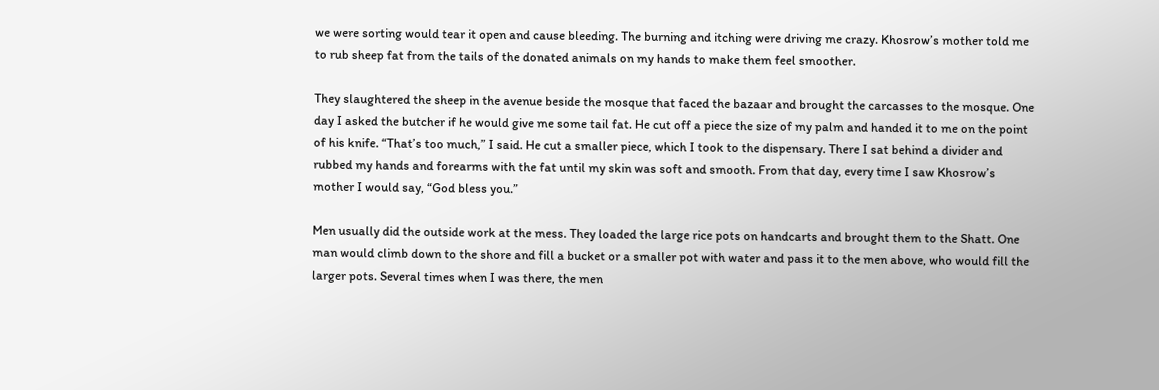we were sorting would tear it open and cause bleeding. The burning and itching were driving me crazy. Khosrow’s mother told me to rub sheep fat from the tails of the donated animals on my hands to make them feel smoother.

They slaughtered the sheep in the avenue beside the mosque that faced the bazaar and brought the carcasses to the mosque. One day I asked the butcher if he would give me some tail fat. He cut off a piece the size of my palm and handed it to me on the point of his knife. “That’s too much,” I said. He cut a smaller piece, which I took to the dispensary. There I sat behind a divider and rubbed my hands and forearms with the fat until my skin was soft and smooth. From that day, every time I saw Khosrow’s mother I would say, “God bless you.”

Men usually did the outside work at the mess. They loaded the large rice pots on handcarts and brought them to the Shatt. One man would climb down to the shore and fill a bucket or a smaller pot with water and pass it to the men above, who would fill the larger pots. Several times when I was there, the men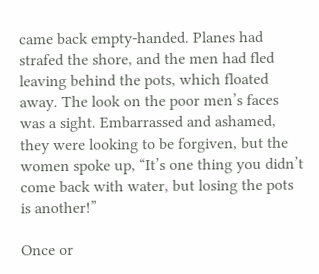came back empty-handed. Planes had strafed the shore, and the men had fled leaving behind the pots, which floated away. The look on the poor men’s faces was a sight. Embarrassed and ashamed, they were looking to be forgiven, but the women spoke up, “It’s one thing you didn’t come back with water, but losing the pots is another!”

Once or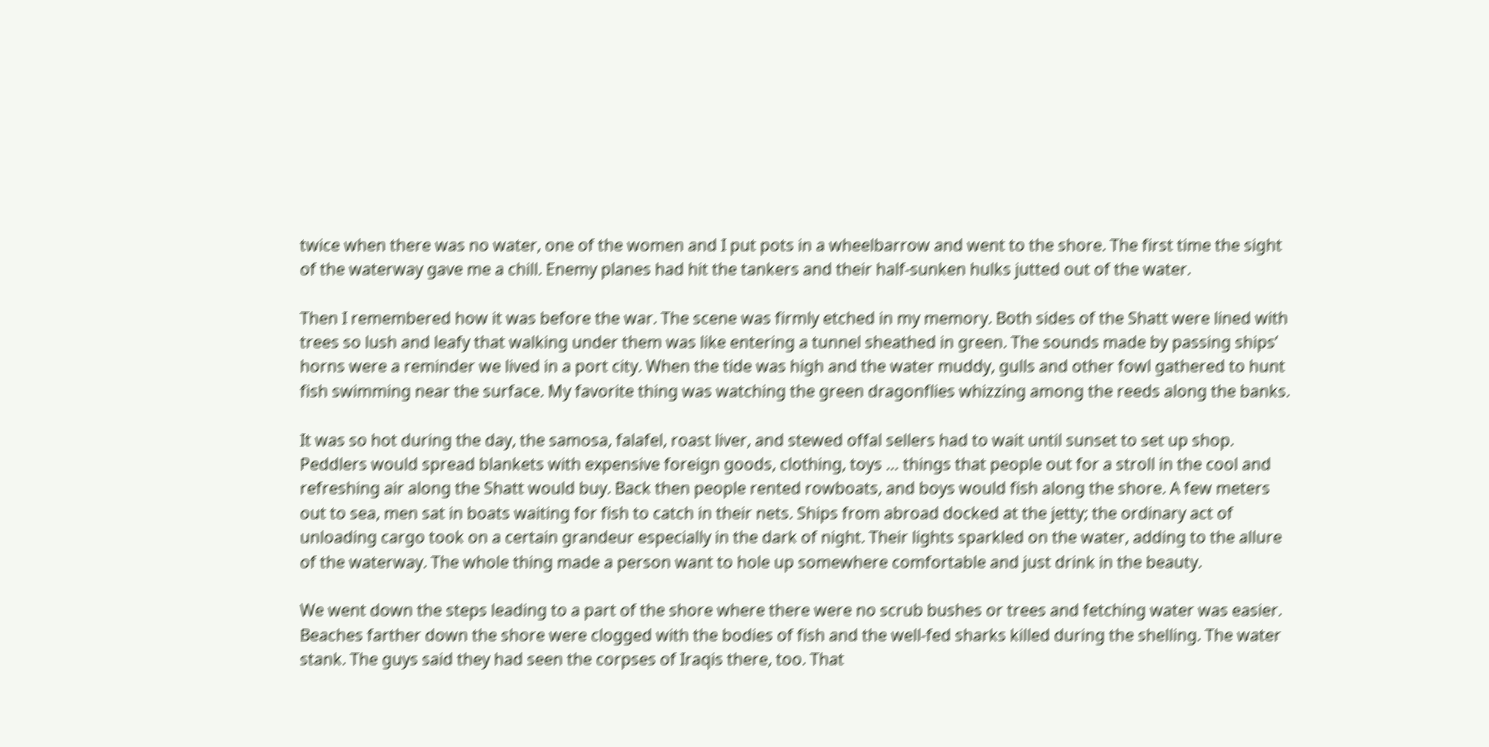twice when there was no water, one of the women and I put pots in a wheelbarrow and went to the shore. The first time the sight of the waterway gave me a chill. Enemy planes had hit the tankers and their half-sunken hulks jutted out of the water.

Then I remembered how it was before the war. The scene was firmly etched in my memory. Both sides of the Shatt were lined with trees so lush and leafy that walking under them was like entering a tunnel sheathed in green. The sounds made by passing ships’ horns were a reminder we lived in a port city. When the tide was high and the water muddy, gulls and other fowl gathered to hunt fish swimming near the surface. My favorite thing was watching the green dragonflies whizzing among the reeds along the banks.

It was so hot during the day, the samosa, falafel, roast liver, and stewed offal sellers had to wait until sunset to set up shop. Peddlers would spread blankets with expensive foreign goods, clothing, toys … things that people out for a stroll in the cool and refreshing air along the Shatt would buy. Back then people rented rowboats, and boys would fish along the shore. A few meters out to sea, men sat in boats waiting for fish to catch in their nets. Ships from abroad docked at the jetty; the ordinary act of unloading cargo took on a certain grandeur especially in the dark of night. Their lights sparkled on the water, adding to the allure of the waterway. The whole thing made a person want to hole up somewhere comfortable and just drink in the beauty.

We went down the steps leading to a part of the shore where there were no scrub bushes or trees and fetching water was easier. Beaches farther down the shore were clogged with the bodies of fish and the well-fed sharks killed during the shelling. The water stank. The guys said they had seen the corpses of Iraqis there, too. That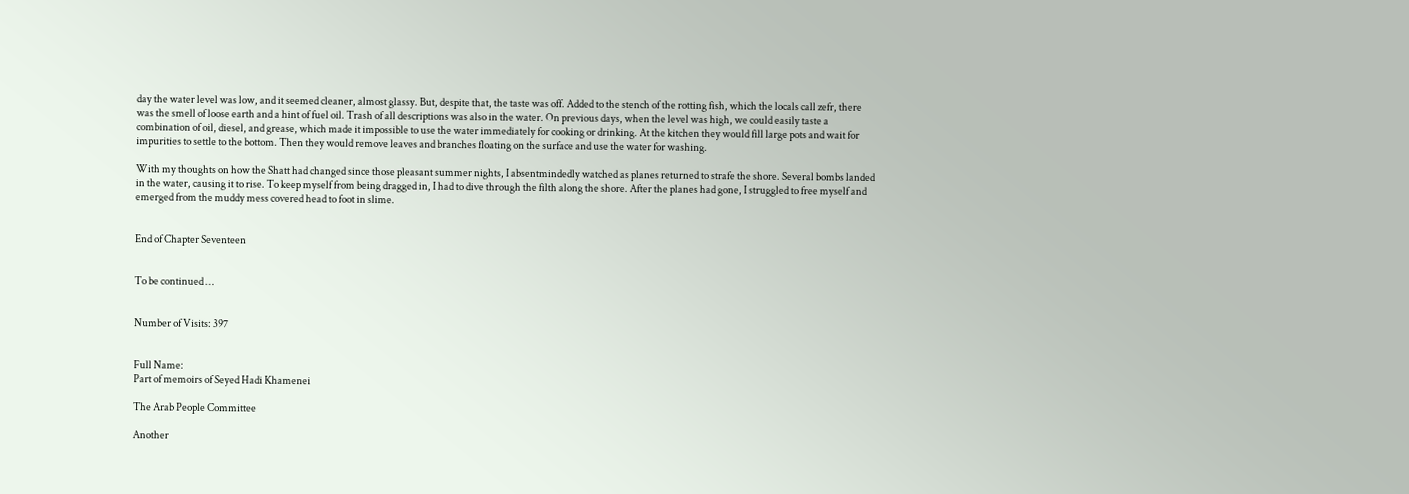day the water level was low, and it seemed cleaner, almost glassy. But, despite that, the taste was off. Added to the stench of the rotting fish, which the locals call zefr, there was the smell of loose earth and a hint of fuel oil. Trash of all descriptions was also in the water. On previous days, when the level was high, we could easily taste a combination of oil, diesel, and grease, which made it impossible to use the water immediately for cooking or drinking. At the kitchen they would fill large pots and wait for impurities to settle to the bottom. Then they would remove leaves and branches floating on the surface and use the water for washing.

With my thoughts on how the Shatt had changed since those pleasant summer nights, I absentmindedly watched as planes returned to strafe the shore. Several bombs landed in the water, causing it to rise. To keep myself from being dragged in, I had to dive through the filth along the shore. After the planes had gone, I struggled to free myself and emerged from the muddy mess covered head to foot in slime.


End of Chapter Seventeen


To be continued …


Number of Visits: 397


Full Name:
Part of memoirs of Seyed Hadi Khamenei

The Arab People Committee

Another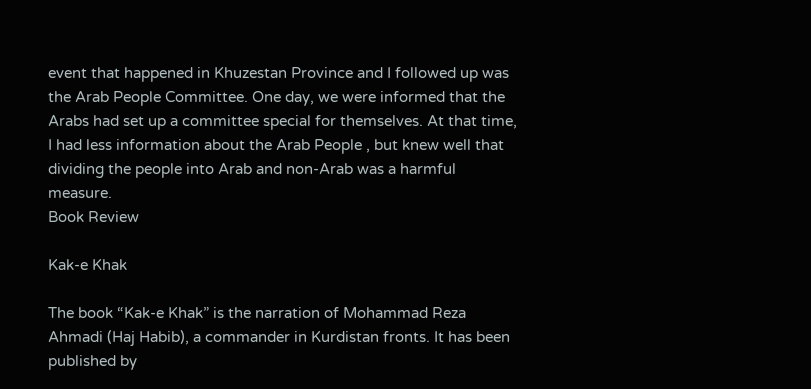event that happened in Khuzestan Province and I followed up was the Arab People Committee. One day, we were informed that the Arabs had set up a committee special for themselves. At that time, I had less information about the Arab People , but knew well that dividing the people into Arab and non-Arab was a harmful measure.
Book Review

Kak-e Khak

The book “Kak-e Khak” is the narration of Mohammad Reza Ahmadi (Haj Habib), a commander in Kurdistan fronts. It has been published by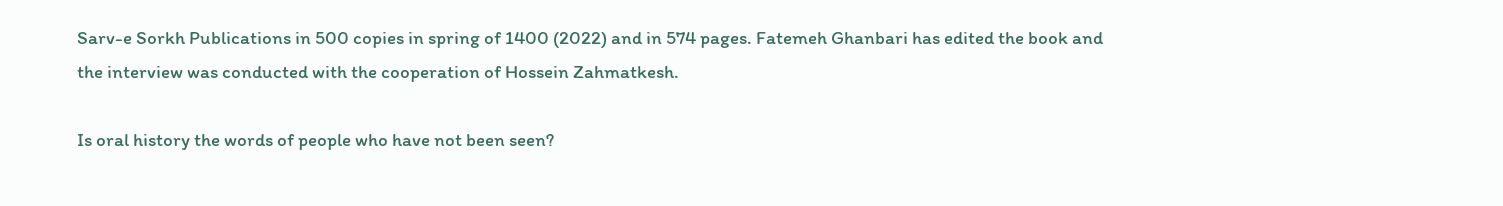Sarv-e Sorkh Publications in 500 copies in spring of 1400 (2022) and in 574 pages. Fatemeh Ghanbari has edited the book and the interview was conducted with the cooperation of Hossein Zahmatkesh.

Is oral history the words of people who have not been seen?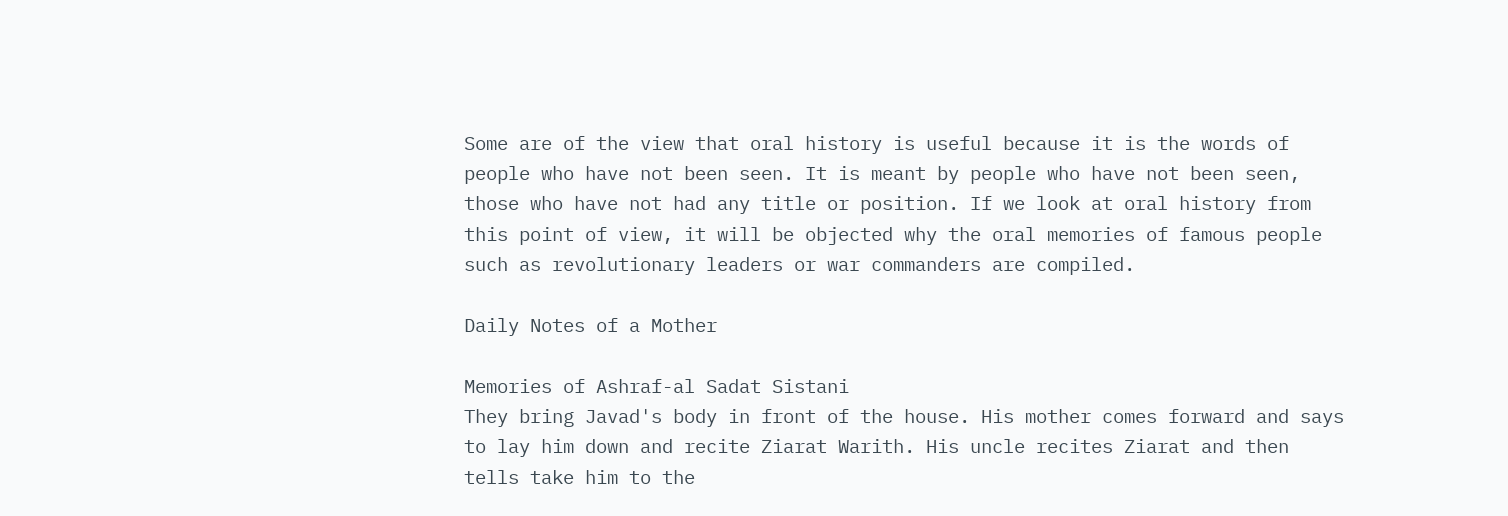Some are of the view that oral history is useful because it is the words of people who have not been seen. It is meant by people who have not been seen, those who have not had any title or position. If we look at oral history from this point of view, it will be objected why the oral memories of famous people such as revolutionary leaders or war commanders are compiled.

Daily Notes of a Mother

Memories of Ashraf-al Sadat Sistani
They bring Javad's body in front of the house. His mother comes forward and says to lay him down and recite Ziarat Warith. His uncle recites Ziarat and then tells take him to the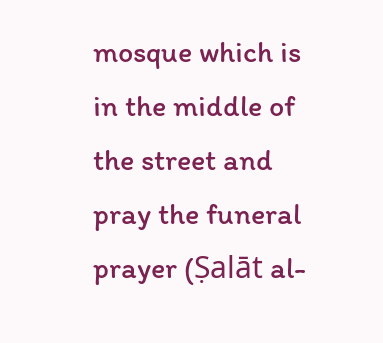mosque which is in the middle of the street and pray the funeral prayer (Ṣalāt al-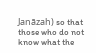Janāzah) so that those who do not know what the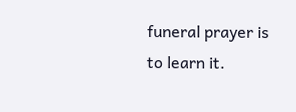funeral prayer is to learn it.